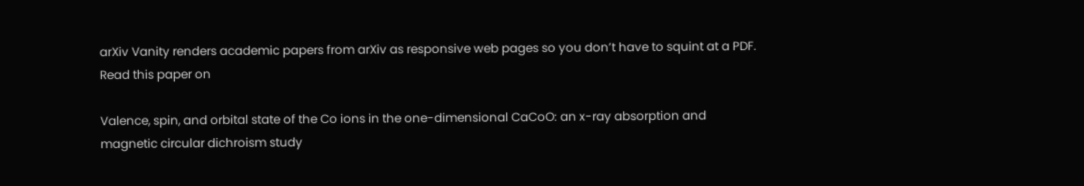arXiv Vanity renders academic papers from arXiv as responsive web pages so you don’t have to squint at a PDF. Read this paper on

Valence, spin, and orbital state of the Co ions in the one-dimensional CaCoO: an x-ray absorption and magnetic circular dichroism study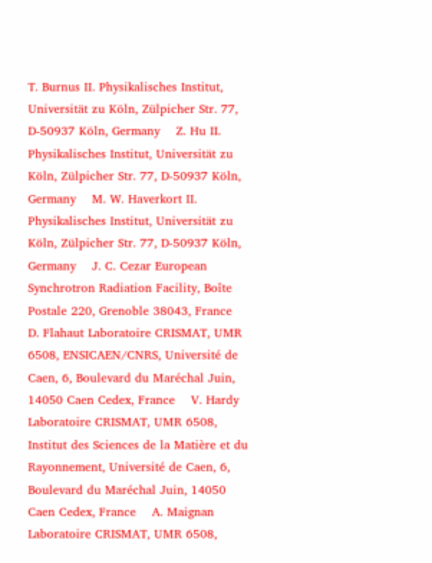T. Burnus II. Physikalisches Institut, Universität zu Köln, Zülpicher Str. 77, D-50937 Köln, Germany    Z. Hu II. Physikalisches Institut, Universität zu Köln, Zülpicher Str. 77, D-50937 Köln, Germany    M. W. Haverkort II. Physikalisches Institut, Universität zu Köln, Zülpicher Str. 77, D-50937 Köln, Germany    J. C. Cezar European Synchrotron Radiation Facility, Boîte Postale 220, Grenoble 38043, France    D. Flahaut Laboratoire CRISMAT, UMR 6508, ENSICAEN/CNRS, Université de Caen, 6, Boulevard du Maréchal Juin, 14050 Caen Cedex, France    V. Hardy Laboratoire CRISMAT, UMR 6508, Institut des Sciences de la Matière et du Rayonnement, Université de Caen, 6, Boulevard du Maréchal Juin, 14050 Caen Cedex, France    A. Maignan Laboratoire CRISMAT, UMR 6508,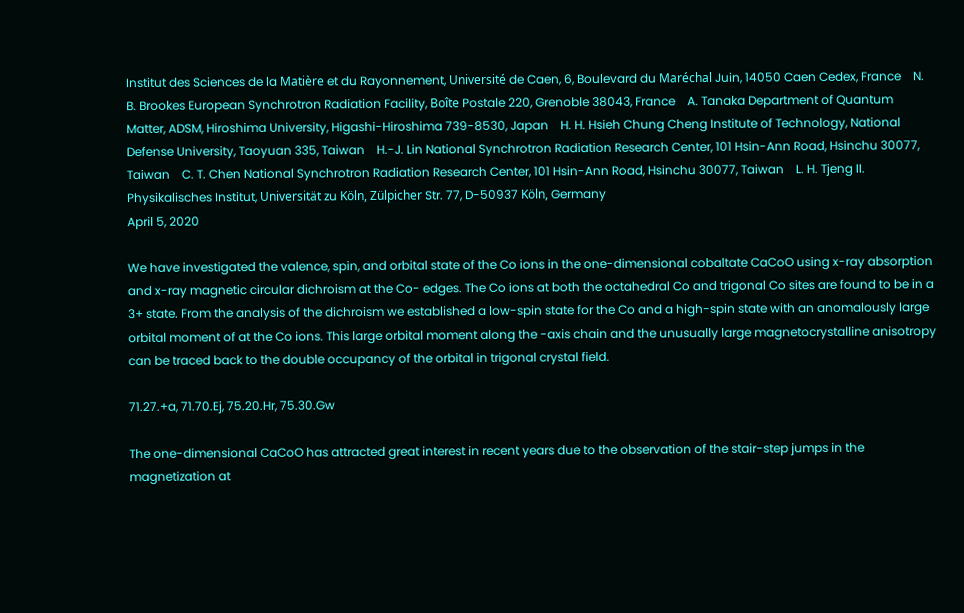Institut des Sciences de la Matière et du Rayonnement, Université de Caen, 6, Boulevard du Maréchal Juin, 14050 Caen Cedex, France    N. B. Brookes European Synchrotron Radiation Facility, Boîte Postale 220, Grenoble 38043, France    A. Tanaka Department of Quantum Matter, ADSM, Hiroshima University, Higashi-Hiroshima 739-8530, Japan    H. H. Hsieh Chung Cheng Institute of Technology, National Defense University, Taoyuan 335, Taiwan    H.-J. Lin National Synchrotron Radiation Research Center, 101 Hsin-Ann Road, Hsinchu 30077, Taiwan    C. T. Chen National Synchrotron Radiation Research Center, 101 Hsin-Ann Road, Hsinchu 30077, Taiwan    L. H. Tjeng II. Physikalisches Institut, Universität zu Köln, Zülpicher Str. 77, D-50937 Köln, Germany
April 5, 2020

We have investigated the valence, spin, and orbital state of the Co ions in the one-dimensional cobaltate CaCoO using x-ray absorption and x-ray magnetic circular dichroism at the Co- edges. The Co ions at both the octahedral Co and trigonal Co sites are found to be in a 3+ state. From the analysis of the dichroism we established a low-spin state for the Co and a high-spin state with an anomalously large orbital moment of at the Co ions. This large orbital moment along the -axis chain and the unusually large magnetocrystalline anisotropy can be traced back to the double occupancy of the orbital in trigonal crystal field.

71.27.+a, 71.70.Ej, 75.20.Hr, 75.30.Gw

The one-dimensional CaCoO has attracted great interest in recent years due to the observation of the stair-step jumps in the magnetization at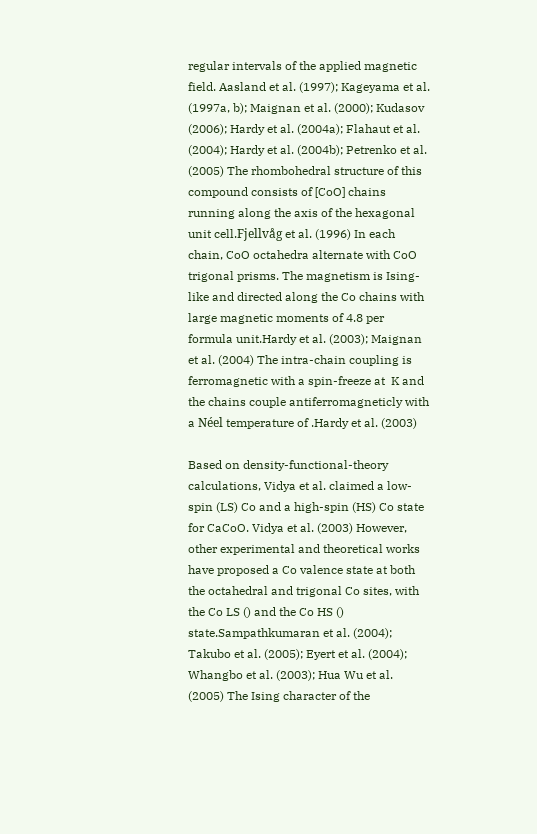regular intervals of the applied magnetic field. Aasland et al. (1997); Kageyama et al. (1997a, b); Maignan et al. (2000); Kudasov (2006); Hardy et al. (2004a); Flahaut et al. (2004); Hardy et al. (2004b); Petrenko et al. (2005) The rhombohedral structure of this compound consists of [CoO] chains running along the axis of the hexagonal unit cell.Fjellvåg et al. (1996) In each chain, CoO octahedra alternate with CoO trigonal prisms. The magnetism is Ising-like and directed along the Co chains with large magnetic moments of 4.8 per formula unit.Hardy et al. (2003); Maignan et al. (2004) The intra-chain coupling is ferromagnetic with a spin-freeze at  K and the chains couple antiferromagneticly with a Néel temperature of .Hardy et al. (2003)

Based on density-functional-theory calculations, Vidya et al. claimed a low-spin (LS) Co and a high-spin (HS) Co state for CaCoO. Vidya et al. (2003) However, other experimental and theoretical works have proposed a Co valence state at both the octahedral and trigonal Co sites, with the Co LS () and the Co HS () state.Sampathkumaran et al. (2004); Takubo et al. (2005); Eyert et al. (2004); Whangbo et al. (2003); Hua Wu et al. (2005) The Ising character of the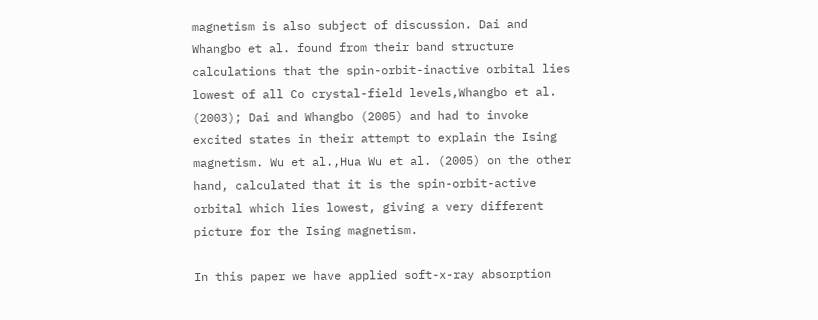magnetism is also subject of discussion. Dai and Whangbo et al. found from their band structure calculations that the spin-orbit-inactive orbital lies lowest of all Co crystal-field levels,Whangbo et al. (2003); Dai and Whangbo (2005) and had to invoke excited states in their attempt to explain the Ising magnetism. Wu et al.,Hua Wu et al. (2005) on the other hand, calculated that it is the spin-orbit-active orbital which lies lowest, giving a very different picture for the Ising magnetism.

In this paper we have applied soft-x-ray absorption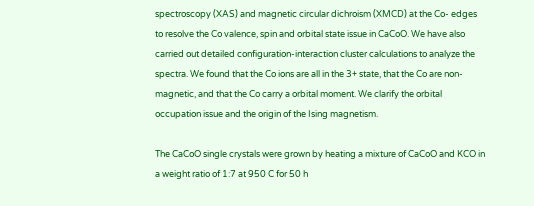spectroscopy (XAS) and magnetic circular dichroism (XMCD) at the Co- edges to resolve the Co valence, spin and orbital state issue in CaCoO. We have also carried out detailed configuration-interaction cluster calculations to analyze the spectra. We found that the Co ions are all in the 3+ state, that the Co are non-magnetic, and that the Co carry a orbital moment. We clarify the orbital occupation issue and the origin of the Ising magnetism.

The CaCoO single crystals were grown by heating a mixture of CaCoO and KCO in a weight ratio of 1:7 at 950 C for 50 h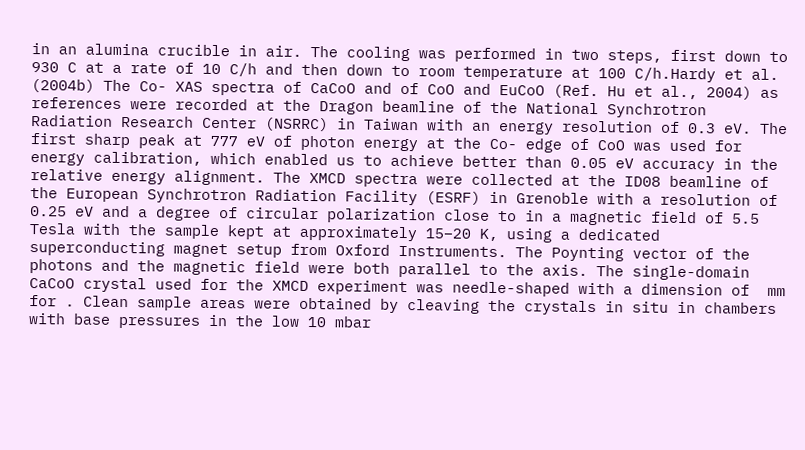in an alumina crucible in air. The cooling was performed in two steps, first down to 930 C at a rate of 10 C/h and then down to room temperature at 100 C/h.Hardy et al. (2004b) The Co- XAS spectra of CaCoO and of CoO and EuCoO (Ref. Hu et al., 2004) as references were recorded at the Dragon beamline of the National Synchrotron Radiation Research Center (NSRRC) in Taiwan with an energy resolution of 0.3 eV. The first sharp peak at 777 eV of photon energy at the Co- edge of CoO was used for energy calibration, which enabled us to achieve better than 0.05 eV accuracy in the relative energy alignment. The XMCD spectra were collected at the ID08 beamline of the European Synchrotron Radiation Facility (ESRF) in Grenoble with a resolution of 0.25 eV and a degree of circular polarization close to in a magnetic field of 5.5 Tesla with the sample kept at approximately 15–20 K, using a dedicated superconducting magnet setup from Oxford Instruments. The Poynting vector of the photons and the magnetic field were both parallel to the axis. The single-domain CaCoO crystal used for the XMCD experiment was needle-shaped with a dimension of  mm for . Clean sample areas were obtained by cleaving the crystals in situ in chambers with base pressures in the low 10 mbar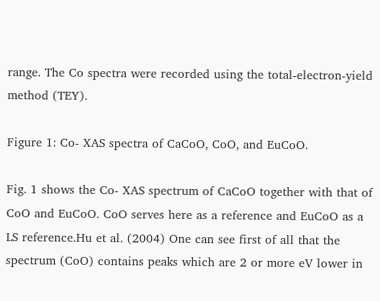range. The Co spectra were recorded using the total-electron-yield method (TEY).

Figure 1: Co- XAS spectra of CaCoO, CoO, and EuCoO.

Fig. 1 shows the Co- XAS spectrum of CaCoO together with that of CoO and EuCoO. CoO serves here as a reference and EuCoO as a LS reference.Hu et al. (2004) One can see first of all that the spectrum (CoO) contains peaks which are 2 or more eV lower in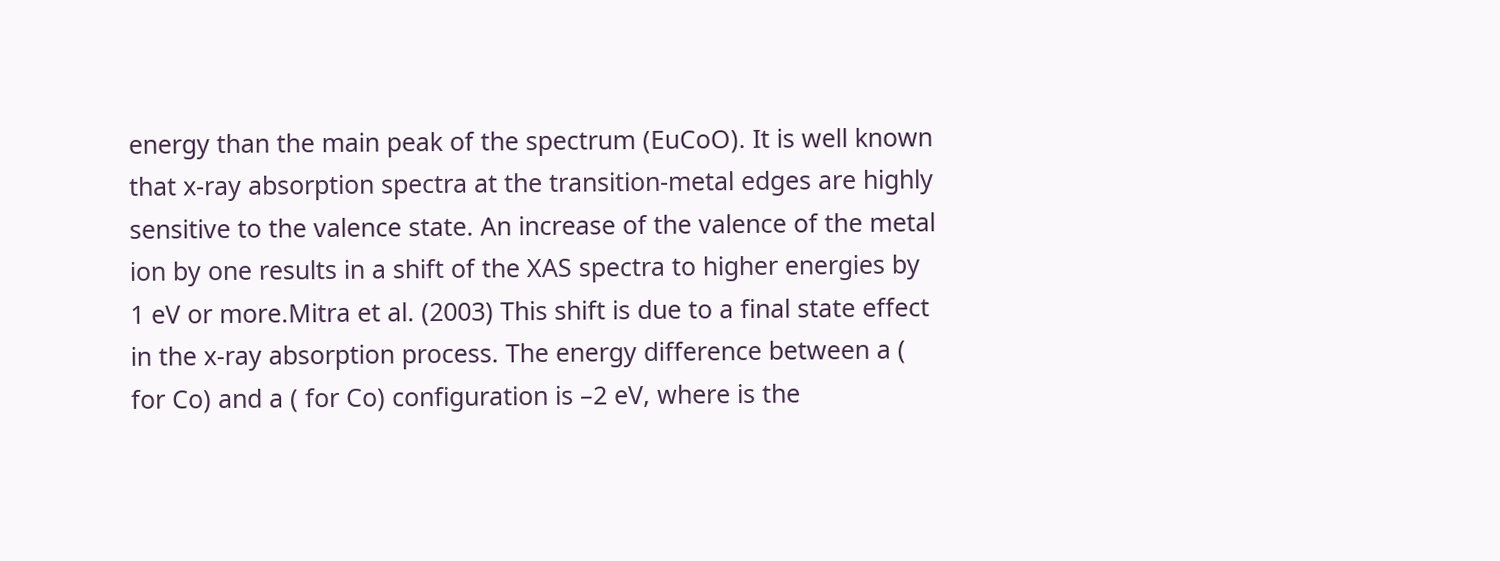energy than the main peak of the spectrum (EuCoO). It is well known that x-ray absorption spectra at the transition-metal edges are highly sensitive to the valence state. An increase of the valence of the metal ion by one results in a shift of the XAS spectra to higher energies by 1 eV or more.Mitra et al. (2003) This shift is due to a final state effect in the x-ray absorption process. The energy difference between a ( for Co) and a ( for Co) configuration is –2 eV, where is the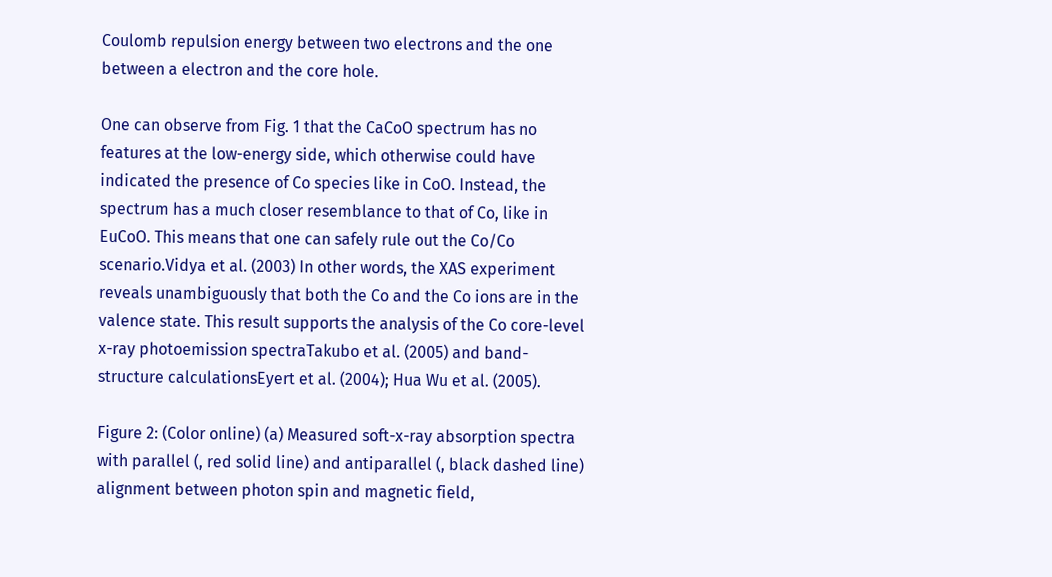Coulomb repulsion energy between two electrons and the one between a electron and the core hole.

One can observe from Fig. 1 that the CaCoO spectrum has no features at the low-energy side, which otherwise could have indicated the presence of Co species like in CoO. Instead, the spectrum has a much closer resemblance to that of Co, like in EuCoO. This means that one can safely rule out the Co/Co scenario.Vidya et al. (2003) In other words, the XAS experiment reveals unambiguously that both the Co and the Co ions are in the valence state. This result supports the analysis of the Co core-level x-ray photoemission spectraTakubo et al. (2005) and band-structure calculationsEyert et al. (2004); Hua Wu et al. (2005).

Figure 2: (Color online) (a) Measured soft-x-ray absorption spectra with parallel (, red solid line) and antiparallel (, black dashed line) alignment between photon spin and magnetic field,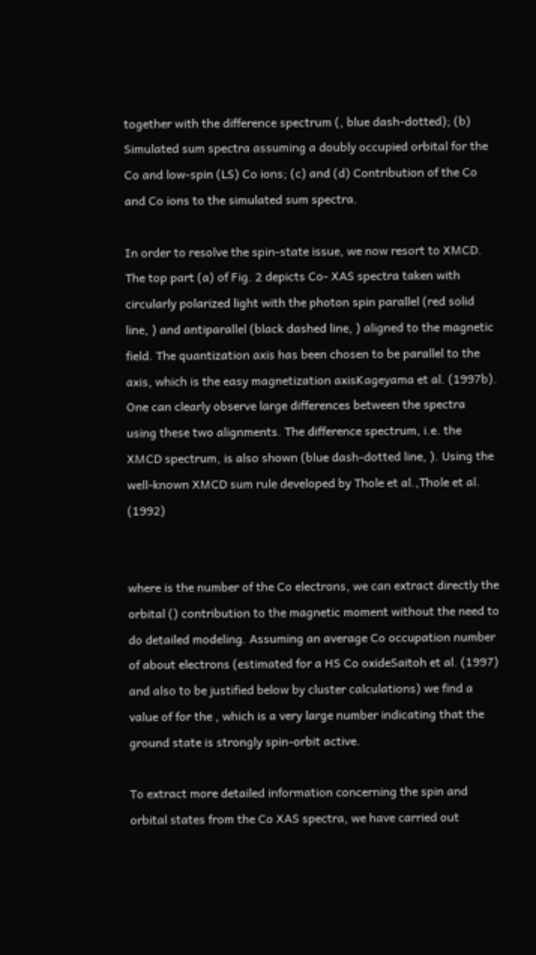together with the difference spectrum (, blue dash-dotted); (b) Simulated sum spectra assuming a doubly occupied orbital for the Co and low-spin (LS) Co ions; (c) and (d) Contribution of the Co and Co ions to the simulated sum spectra.

In order to resolve the spin-state issue, we now resort to XMCD. The top part (a) of Fig. 2 depicts Co- XAS spectra taken with circularly polarized light with the photon spin parallel (red solid line, ) and antiparallel (black dashed line, ) aligned to the magnetic field. The quantization axis has been chosen to be parallel to the axis, which is the easy magnetization axisKageyama et al. (1997b). One can clearly observe large differences between the spectra using these two alignments. The difference spectrum, i.e. the XMCD spectrum, is also shown (blue dash-dotted line, ). Using the well-known XMCD sum rule developed by Thole et al.,Thole et al. (1992)


where is the number of the Co electrons, we can extract directly the orbital () contribution to the magnetic moment without the need to do detailed modeling. Assuming an average Co occupation number of about electrons (estimated for a HS Co oxideSaitoh et al. (1997) and also to be justified below by cluster calculations) we find a value of for the , which is a very large number indicating that the ground state is strongly spin-orbit active.

To extract more detailed information concerning the spin and orbital states from the Co XAS spectra, we have carried out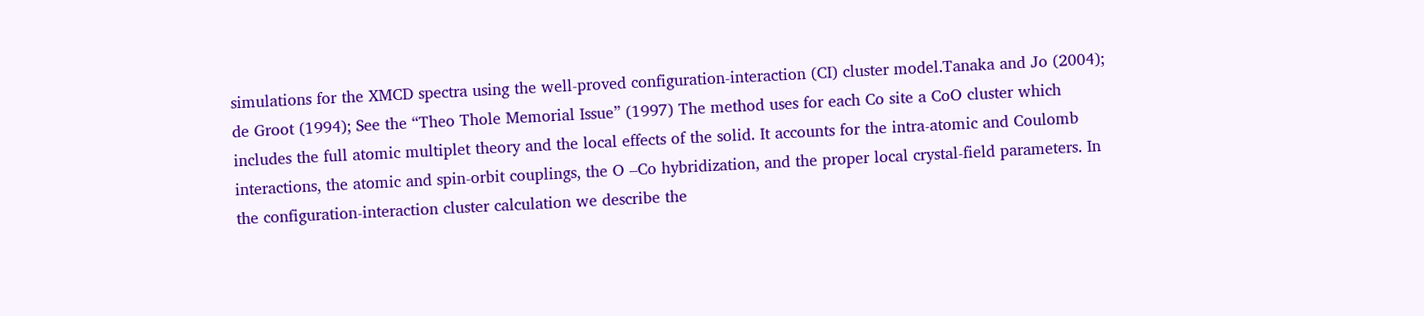simulations for the XMCD spectra using the well-proved configuration-interaction (CI) cluster model.Tanaka and Jo (2004); de Groot (1994); See the “Theo Thole Memorial Issue” (1997) The method uses for each Co site a CoO cluster which includes the full atomic multiplet theory and the local effects of the solid. It accounts for the intra-atomic and Coulomb interactions, the atomic and spin-orbit couplings, the O –Co hybridization, and the proper local crystal-field parameters. In the configuration-interaction cluster calculation we describe the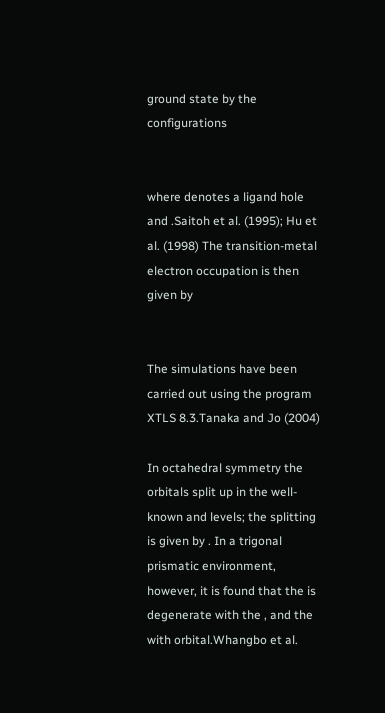ground state by the configurations


where denotes a ligand hole and .Saitoh et al. (1995); Hu et al. (1998) The transition-metal electron occupation is then given by


The simulations have been carried out using the program XTLS 8.3.Tanaka and Jo (2004)

In octahedral symmetry the orbitals split up in the well-known and levels; the splitting is given by . In a trigonal prismatic environment, however, it is found that the is degenerate with the , and the with orbital.Whangbo et al.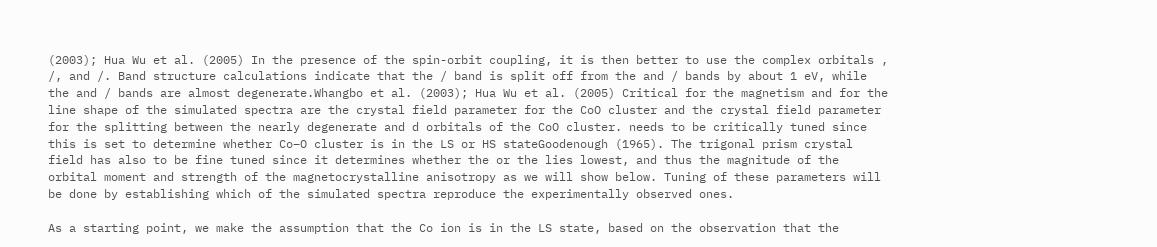(2003); Hua Wu et al. (2005) In the presence of the spin-orbit coupling, it is then better to use the complex orbitals , /, and /. Band structure calculations indicate that the / band is split off from the and / bands by about 1 eV, while the and / bands are almost degenerate.Whangbo et al. (2003); Hua Wu et al. (2005) Critical for the magnetism and for the line shape of the simulated spectra are the crystal field parameter for the CoO cluster and the crystal field parameter for the splitting between the nearly degenerate and d orbitals of the CoO cluster. needs to be critically tuned since this is set to determine whether Co–O cluster is in the LS or HS stateGoodenough (1965). The trigonal prism crystal field has also to be fine tuned since it determines whether the or the lies lowest, and thus the magnitude of the orbital moment and strength of the magnetocrystalline anisotropy as we will show below. Tuning of these parameters will be done by establishing which of the simulated spectra reproduce the experimentally observed ones.

As a starting point, we make the assumption that the Co ion is in the LS state, based on the observation that the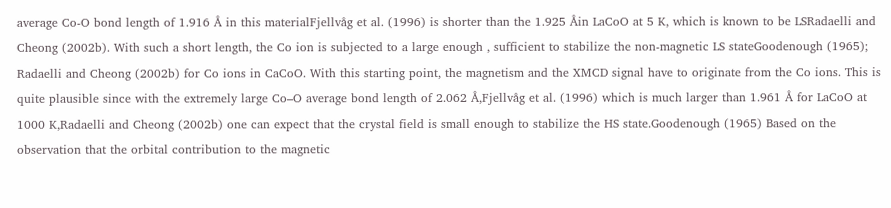average Co-O bond length of 1.916 Å in this materialFjellvåg et al. (1996) is shorter than the 1.925 Åin LaCoO at 5 K, which is known to be LSRadaelli and Cheong (2002b). With such a short length, the Co ion is subjected to a large enough , sufficient to stabilize the non-magnetic LS stateGoodenough (1965); Radaelli and Cheong (2002b) for Co ions in CaCoO. With this starting point, the magnetism and the XMCD signal have to originate from the Co ions. This is quite plausible since with the extremely large Co–O average bond length of 2.062 Å,Fjellvåg et al. (1996) which is much larger than 1.961 Å for LaCoO at 1000 K,Radaelli and Cheong (2002b) one can expect that the crystal field is small enough to stabilize the HS state.Goodenough (1965) Based on the observation that the orbital contribution to the magnetic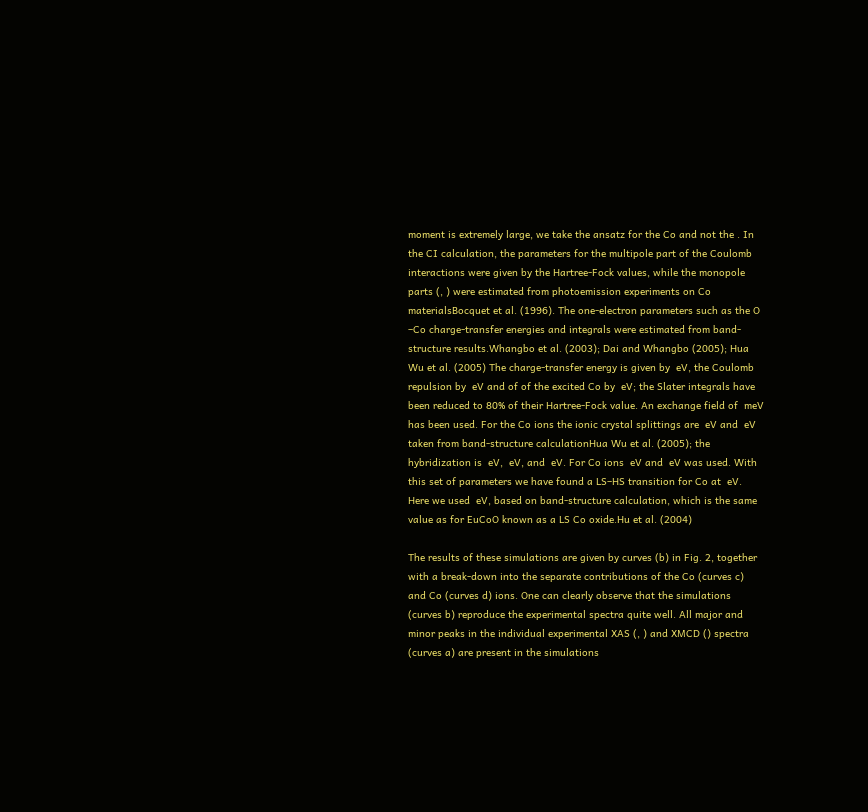moment is extremely large, we take the ansatz for the Co and not the . In the CI calculation, the parameters for the multipole part of the Coulomb interactions were given by the Hartree-Fock values, while the monopole parts (, ) were estimated from photoemission experiments on Co materialsBocquet et al. (1996). The one-electron parameters such as the O –Co charge-transfer energies and integrals were estimated from band-structure results.Whangbo et al. (2003); Dai and Whangbo (2005); Hua Wu et al. (2005) The charge-transfer energy is given by  eV, the Coulomb repulsion by  eV and of of the excited Co by  eV; the Slater integrals have been reduced to 80% of their Hartree-Fock value. An exchange field of  meV has been used. For the Co ions the ionic crystal splittings are  eV and  eV taken from band-structure calculationHua Wu et al. (2005); the hybridization is  eV,  eV, and  eV. For Co ions  eV and  eV was used. With this set of parameters we have found a LS–HS transition for Co at  eV. Here we used  eV, based on band-structure calculation, which is the same value as for EuCoO known as a LS Co oxide.Hu et al. (2004)

The results of these simulations are given by curves (b) in Fig. 2, together with a break-down into the separate contributions of the Co (curves c) and Co (curves d) ions. One can clearly observe that the simulations (curves b) reproduce the experimental spectra quite well. All major and minor peaks in the individual experimental XAS (, ) and XMCD () spectra (curves a) are present in the simulations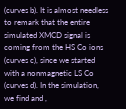(curves b). It is almost needless to remark that the entire simulated XMCD signal is coming from the HS Co ions (curves c), since we started with a nonmagnetic LS Co (curves d). In the simulation, we find and ,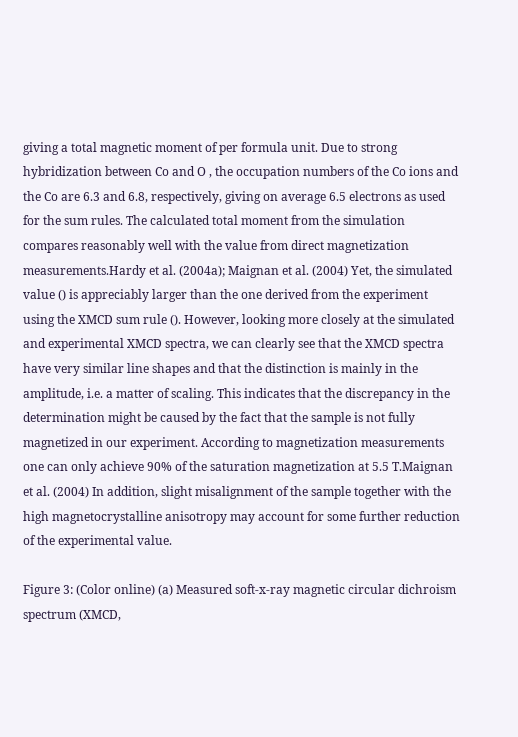giving a total magnetic moment of per formula unit. Due to strong hybridization between Co and O , the occupation numbers of the Co ions and the Co are 6.3 and 6.8, respectively, giving on average 6.5 electrons as used for the sum rules. The calculated total moment from the simulation compares reasonably well with the value from direct magnetization measurements.Hardy et al. (2004a); Maignan et al. (2004) Yet, the simulated value () is appreciably larger than the one derived from the experiment using the XMCD sum rule (). However, looking more closely at the simulated and experimental XMCD spectra, we can clearly see that the XMCD spectra have very similar line shapes and that the distinction is mainly in the amplitude, i.e. a matter of scaling. This indicates that the discrepancy in the determination might be caused by the fact that the sample is not fully magnetized in our experiment. According to magnetization measurements one can only achieve 90% of the saturation magnetization at 5.5 T.Maignan et al. (2004) In addition, slight misalignment of the sample together with the high magnetocrystalline anisotropy may account for some further reduction of the experimental value.

Figure 3: (Color online) (a) Measured soft-x-ray magnetic circular dichroism spectrum (XMCD,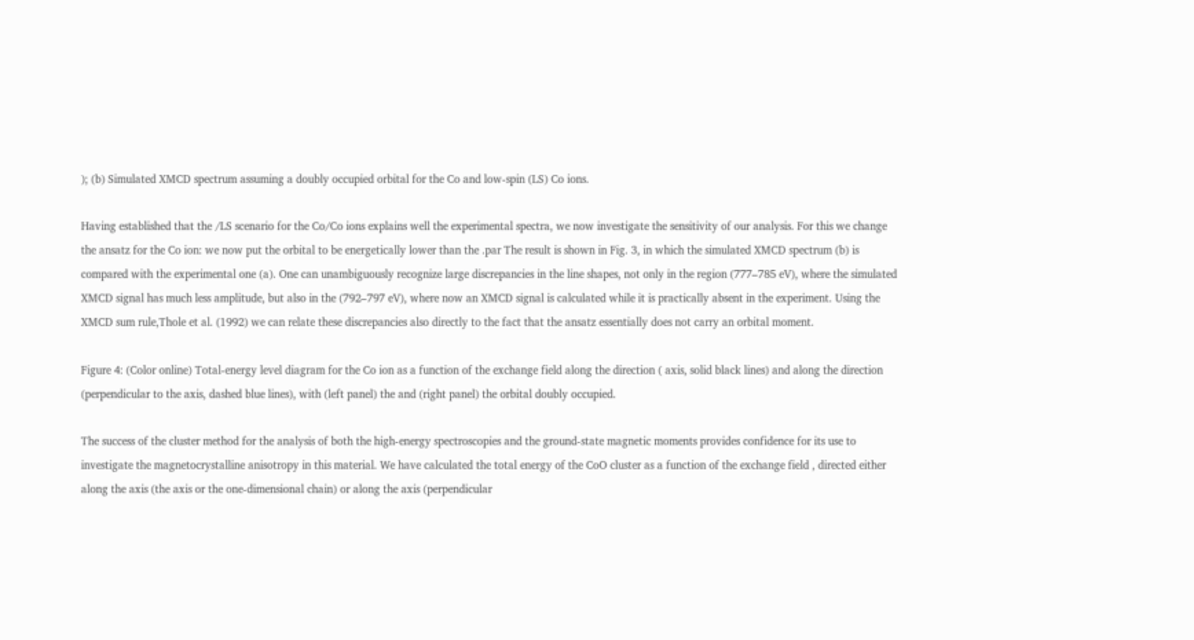); (b) Simulated XMCD spectrum assuming a doubly occupied orbital for the Co and low-spin (LS) Co ions.

Having established that the /LS scenario for the Co/Co ions explains well the experimental spectra, we now investigate the sensitivity of our analysis. For this we change the ansatz for the Co ion: we now put the orbital to be energetically lower than the .par The result is shown in Fig. 3, in which the simulated XMCD spectrum (b) is compared with the experimental one (a). One can unambiguously recognize large discrepancies in the line shapes, not only in the region (777–785 eV), where the simulated XMCD signal has much less amplitude, but also in the (792–797 eV), where now an XMCD signal is calculated while it is practically absent in the experiment. Using the XMCD sum rule,Thole et al. (1992) we can relate these discrepancies also directly to the fact that the ansatz essentially does not carry an orbital moment.

Figure 4: (Color online) Total-energy level diagram for the Co ion as a function of the exchange field along the direction ( axis, solid black lines) and along the direction (perpendicular to the axis, dashed blue lines), with (left panel) the and (right panel) the orbital doubly occupied.

The success of the cluster method for the analysis of both the high-energy spectroscopies and the ground-state magnetic moments provides confidence for its use to investigate the magnetocrystalline anisotropy in this material. We have calculated the total energy of the CoO cluster as a function of the exchange field , directed either along the axis (the axis or the one-dimensional chain) or along the axis (perpendicular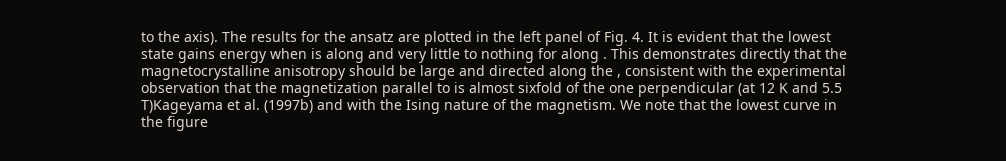to the axis). The results for the ansatz are plotted in the left panel of Fig. 4. It is evident that the lowest state gains energy when is along and very little to nothing for along . This demonstrates directly that the magnetocrystalline anisotropy should be large and directed along the , consistent with the experimental observation that the magnetization parallel to is almost sixfold of the one perpendicular (at 12 K and 5.5 T)Kageyama et al. (1997b) and with the Ising nature of the magnetism. We note that the lowest curve in the figure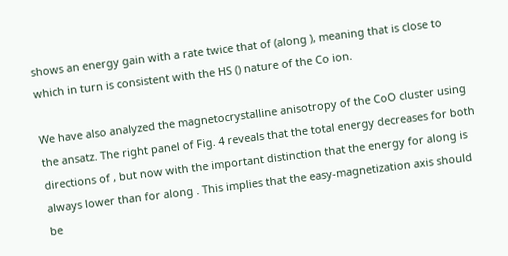shows an energy gain with a rate twice that of (along ), meaning that is close to which in turn is consistent with the HS () nature of the Co ion.

We have also analyzed the magnetocrystalline anisotropy of the CoO cluster using the ansatz. The right panel of Fig. 4 reveals that the total energy decreases for both directions of , but now with the important distinction that the energy for along is always lower than for along . This implies that the easy-magnetization axis should be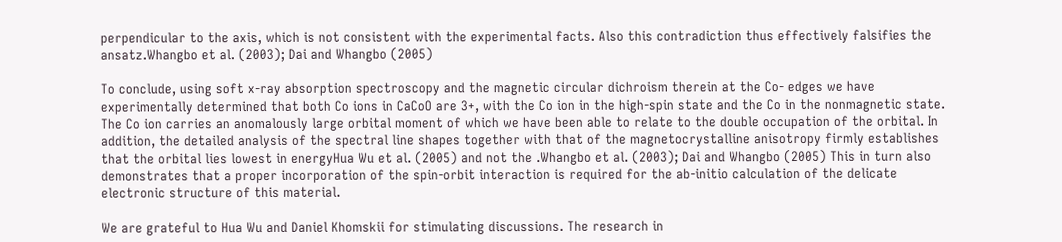perpendicular to the axis, which is not consistent with the experimental facts. Also this contradiction thus effectively falsifies the ansatz.Whangbo et al. (2003); Dai and Whangbo (2005)

To conclude, using soft x-ray absorption spectroscopy and the magnetic circular dichroism therein at the Co- edges we have experimentally determined that both Co ions in CaCoO are 3+, with the Co ion in the high-spin state and the Co in the nonmagnetic state. The Co ion carries an anomalously large orbital moment of which we have been able to relate to the double occupation of the orbital. In addition, the detailed analysis of the spectral line shapes together with that of the magnetocrystalline anisotropy firmly establishes that the orbital lies lowest in energyHua Wu et al. (2005) and not the .Whangbo et al. (2003); Dai and Whangbo (2005) This in turn also demonstrates that a proper incorporation of the spin-orbit interaction is required for the ab-initio calculation of the delicate electronic structure of this material.

We are grateful to Hua Wu and Daniel Khomskii for stimulating discussions. The research in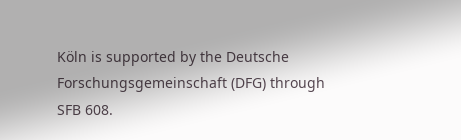Köln is supported by the Deutsche Forschungsgemeinschaft (DFG) through SFB 608.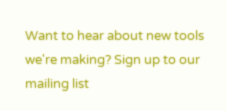Want to hear about new tools we're making? Sign up to our mailing list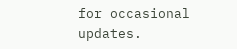for occasional updates.